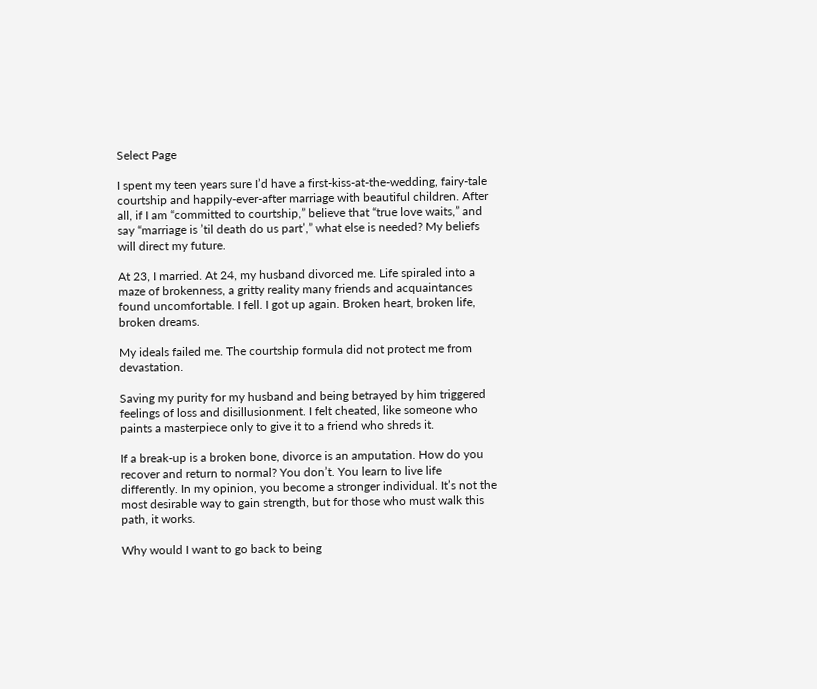Select Page

I spent my teen years sure I’d have a first-kiss-at-the-wedding, fairy-tale courtship and happily-ever-after marriage with beautiful children. After all, if I am “committed to courtship,” believe that “true love waits,” and say “marriage is ’til death do us part’,” what else is needed? My beliefs will direct my future.

At 23, I married. At 24, my husband divorced me. Life spiraled into a maze of brokenness, a gritty reality many friends and acquaintances found uncomfortable. I fell. I got up again. Broken heart, broken life, broken dreams.

My ideals failed me. The courtship formula did not protect me from devastation.

Saving my purity for my husband and being betrayed by him triggered feelings of loss and disillusionment. I felt cheated, like someone who paints a masterpiece only to give it to a friend who shreds it.

If a break-up is a broken bone, divorce is an amputation. How do you recover and return to normal? You don’t. You learn to live life differently. In my opinion, you become a stronger individual. It’s not the most desirable way to gain strength, but for those who must walk this path, it works.

Why would I want to go back to being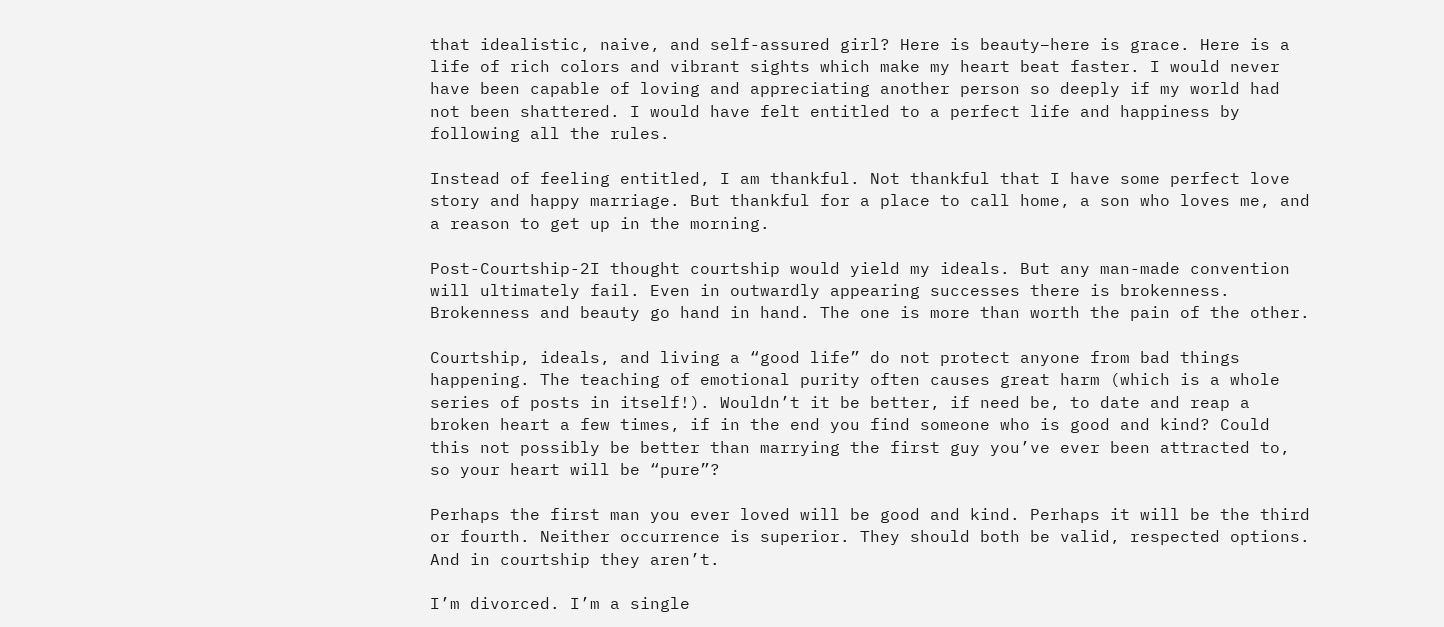that idealistic, naive, and self-assured girl? Here is beauty–here is grace. Here is a life of rich colors and vibrant sights which make my heart beat faster. I would never have been capable of loving and appreciating another person so deeply if my world had not been shattered. I would have felt entitled to a perfect life and happiness by following all the rules.

Instead of feeling entitled, I am thankful. Not thankful that I have some perfect love story and happy marriage. But thankful for a place to call home, a son who loves me, and a reason to get up in the morning.

Post-Courtship-2I thought courtship would yield my ideals. But any man-made convention will ultimately fail. Even in outwardly appearing successes there is brokenness. Brokenness and beauty go hand in hand. The one is more than worth the pain of the other.

Courtship, ideals, and living a “good life” do not protect anyone from bad things happening. The teaching of emotional purity often causes great harm (which is a whole series of posts in itself!). Wouldn’t it be better, if need be, to date and reap a broken heart a few times, if in the end you find someone who is good and kind? Could this not possibly be better than marrying the first guy you’ve ever been attracted to, so your heart will be “pure”?

Perhaps the first man you ever loved will be good and kind. Perhaps it will be the third or fourth. Neither occurrence is superior. They should both be valid, respected options. And in courtship they aren’t.

I’m divorced. I’m a single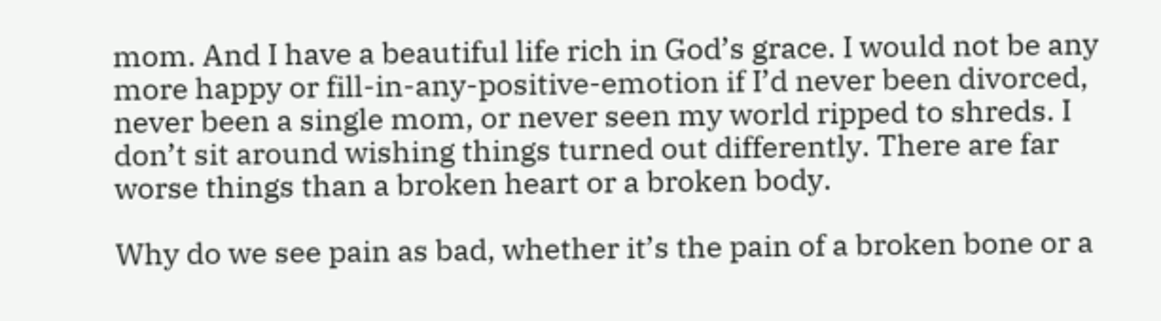mom. And I have a beautiful life rich in God’s grace. I would not be any more happy or fill-in-any-positive-emotion if I’d never been divorced, never been a single mom, or never seen my world ripped to shreds. I don’t sit around wishing things turned out differently. There are far worse things than a broken heart or a broken body.

Why do we see pain as bad, whether it’s the pain of a broken bone or a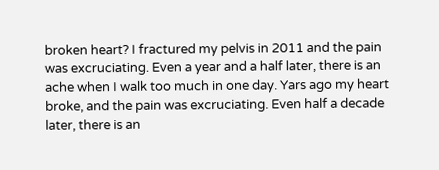broken heart? I fractured my pelvis in 2011 and the pain was excruciating. Even a year and a half later, there is an ache when I walk too much in one day. Yars ago my heart broke, and the pain was excruciating. Even half a decade later, there is an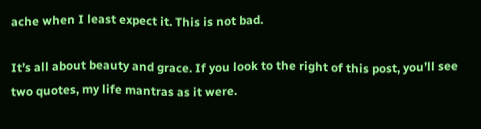ache when I least expect it. This is not bad.

It’s all about beauty and grace. If you look to the right of this post, you’ll see two quotes, my life mantras as it were.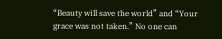“Beauty will save the world” and “Your grace was not taken.” No one can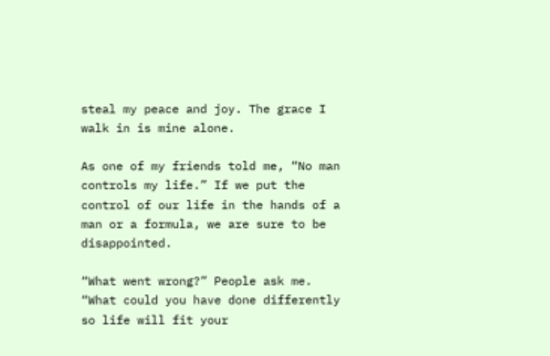steal my peace and joy. The grace I walk in is mine alone.

As one of my friends told me, “No man controls my life.” If we put the control of our life in the hands of a man or a formula, we are sure to be disappointed.

“What went wrong?” People ask me. “What could you have done differently so life will fit your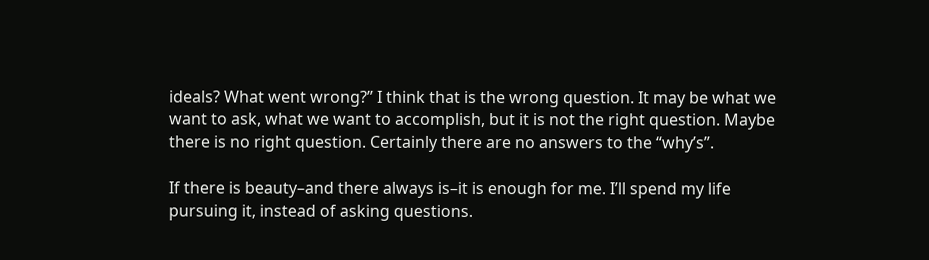ideals? What went wrong?” I think that is the wrong question. It may be what we want to ask, what we want to accomplish, but it is not the right question. Maybe there is no right question. Certainly there are no answers to the “why’s”.

If there is beauty–and there always is–it is enough for me. I’ll spend my life pursuing it, instead of asking questions.